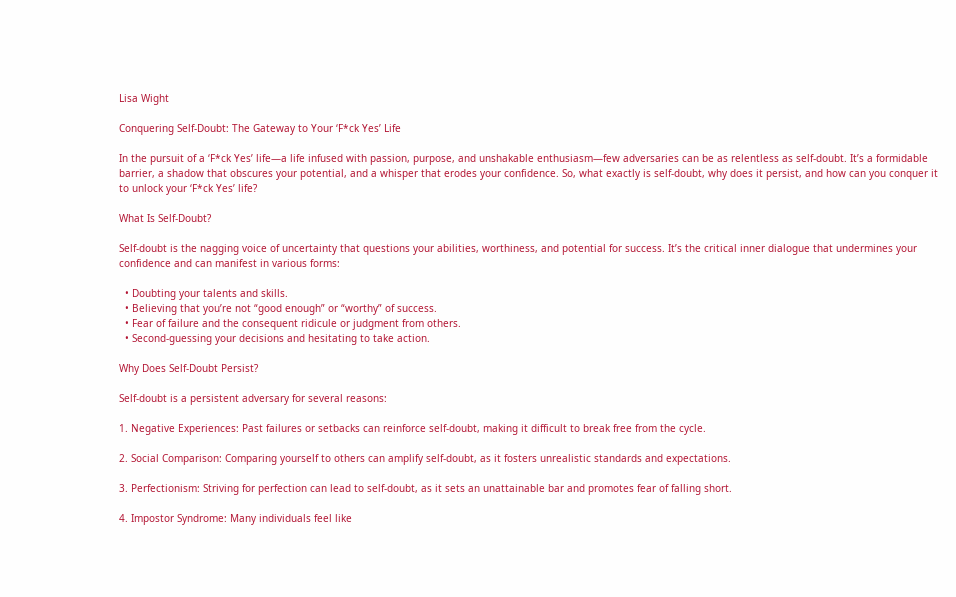Lisa Wight

Conquering Self-Doubt: The Gateway to Your ‘F*ck Yes’ Life

In the pursuit of a ‘F*ck Yes’ life—a life infused with passion, purpose, and unshakable enthusiasm—few adversaries can be as relentless as self-doubt. It’s a formidable barrier, a shadow that obscures your potential, and a whisper that erodes your confidence. So, what exactly is self-doubt, why does it persist, and how can you conquer it to unlock your ‘F*ck Yes’ life?

What Is Self-Doubt?

Self-doubt is the nagging voice of uncertainty that questions your abilities, worthiness, and potential for success. It’s the critical inner dialogue that undermines your confidence and can manifest in various forms:

  • Doubting your talents and skills.
  • Believing that you’re not “good enough” or “worthy” of success.
  • Fear of failure and the consequent ridicule or judgment from others.
  • Second-guessing your decisions and hesitating to take action.

Why Does Self-Doubt Persist?

Self-doubt is a persistent adversary for several reasons:

1. Negative Experiences: Past failures or setbacks can reinforce self-doubt, making it difficult to break free from the cycle.

2. Social Comparison: Comparing yourself to others can amplify self-doubt, as it fosters unrealistic standards and expectations.

3. Perfectionism: Striving for perfection can lead to self-doubt, as it sets an unattainable bar and promotes fear of falling short.

4. Impostor Syndrome: Many individuals feel like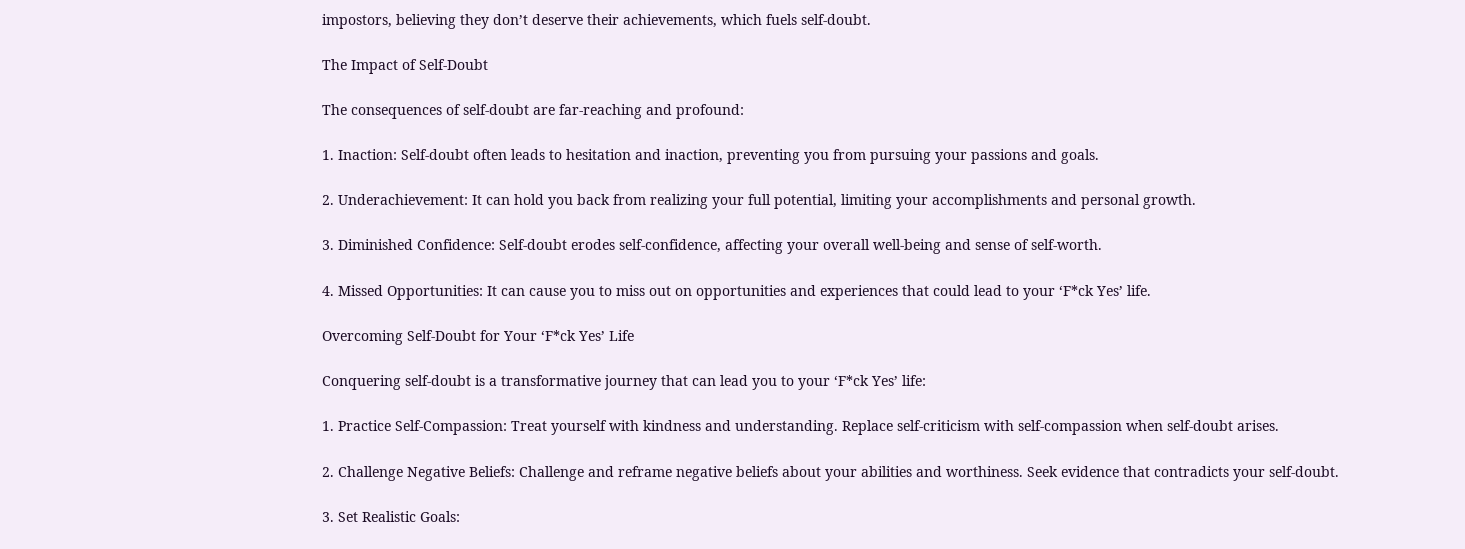impostors, believing they don’t deserve their achievements, which fuels self-doubt.

The Impact of Self-Doubt

The consequences of self-doubt are far-reaching and profound:

1. Inaction: Self-doubt often leads to hesitation and inaction, preventing you from pursuing your passions and goals.

2. Underachievement: It can hold you back from realizing your full potential, limiting your accomplishments and personal growth.

3. Diminished Confidence: Self-doubt erodes self-confidence, affecting your overall well-being and sense of self-worth.

4. Missed Opportunities: It can cause you to miss out on opportunities and experiences that could lead to your ‘F*ck Yes’ life.

Overcoming Self-Doubt for Your ‘F*ck Yes’ Life

Conquering self-doubt is a transformative journey that can lead you to your ‘F*ck Yes’ life:

1. Practice Self-Compassion: Treat yourself with kindness and understanding. Replace self-criticism with self-compassion when self-doubt arises.

2. Challenge Negative Beliefs: Challenge and reframe negative beliefs about your abilities and worthiness. Seek evidence that contradicts your self-doubt.

3. Set Realistic Goals: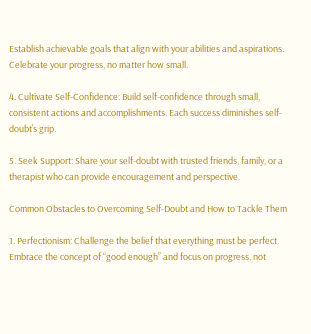Establish achievable goals that align with your abilities and aspirations. Celebrate your progress, no matter how small.

4. Cultivate Self-Confidence: Build self-confidence through small, consistent actions and accomplishments. Each success diminishes self-doubt’s grip.

5. Seek Support: Share your self-doubt with trusted friends, family, or a therapist who can provide encouragement and perspective.

Common Obstacles to Overcoming Self-Doubt and How to Tackle Them

1. Perfectionism: Challenge the belief that everything must be perfect. Embrace the concept of “good enough” and focus on progress, not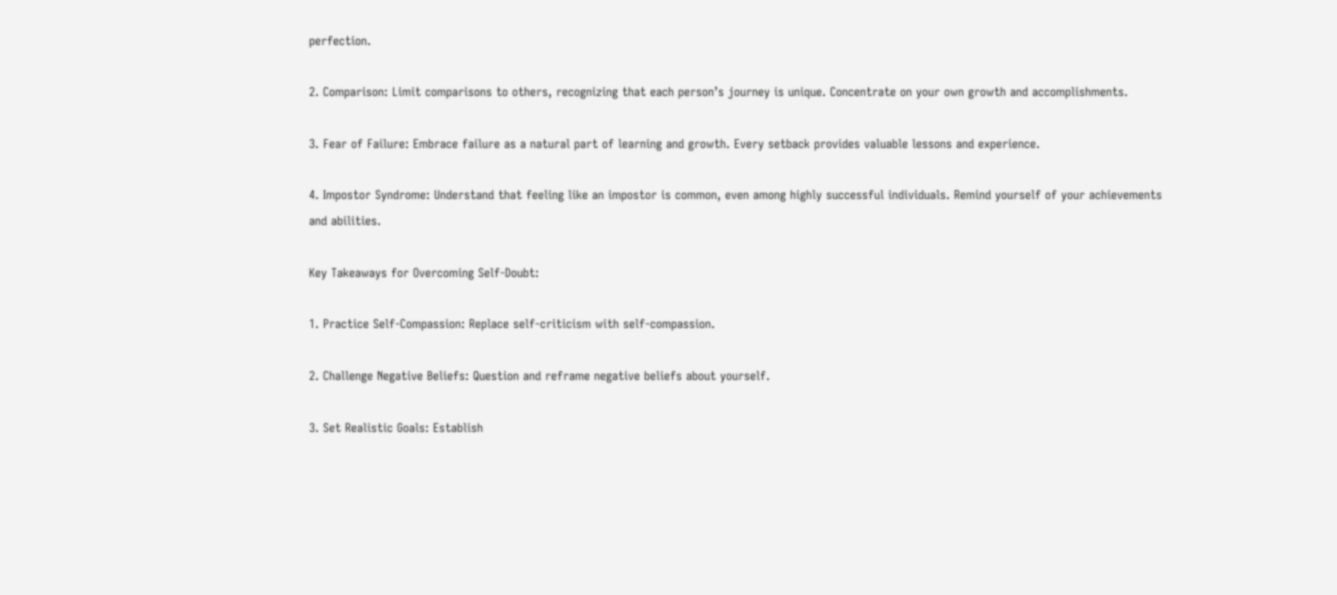perfection.

2. Comparison: Limit comparisons to others, recognizing that each person’s journey is unique. Concentrate on your own growth and accomplishments.

3. Fear of Failure: Embrace failure as a natural part of learning and growth. Every setback provides valuable lessons and experience.

4. Impostor Syndrome: Understand that feeling like an impostor is common, even among highly successful individuals. Remind yourself of your achievements and abilities.

Key Takeaways for Overcoming Self-Doubt:

1. Practice Self-Compassion: Replace self-criticism with self-compassion.

2. Challenge Negative Beliefs: Question and reframe negative beliefs about yourself.

3. Set Realistic Goals: Establish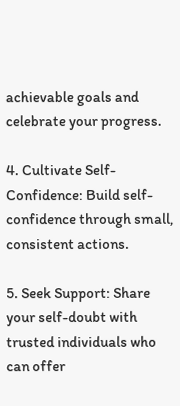achievable goals and celebrate your progress.

4. Cultivate Self-Confidence: Build self-confidence through small, consistent actions.

5. Seek Support: Share your self-doubt with trusted individuals who can offer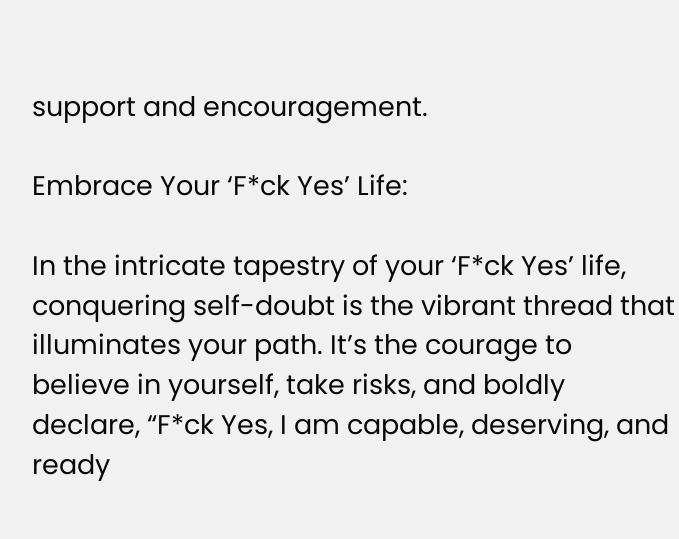support and encouragement.

Embrace Your ‘F*ck Yes’ Life:

In the intricate tapestry of your ‘F*ck Yes’ life, conquering self-doubt is the vibrant thread that illuminates your path. It’s the courage to believe in yourself, take risks, and boldly declare, “F*ck Yes, I am capable, deserving, and ready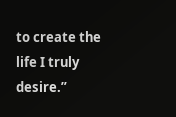to create the life I truly desire.”